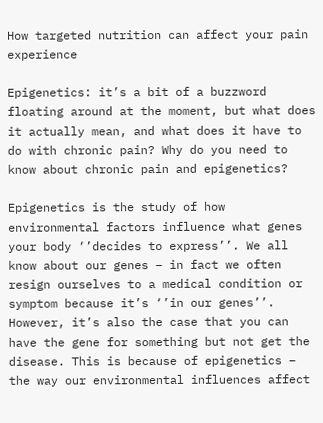How targeted nutrition can affect your pain experience

Epigenetics: it’s a bit of a buzzword floating around at the moment, but what does it actually mean, and what does it have to do with chronic pain? Why do you need to know about chronic pain and epigenetics?

Epigenetics is the study of how environmental factors influence what genes your body ‘’decides to express’’. We all know about our genes – in fact we often resign ourselves to a medical condition or symptom because it’s ‘’in our genes’’. However, it’s also the case that you can have the gene for something but not get the disease. This is because of epigenetics – the way our environmental influences affect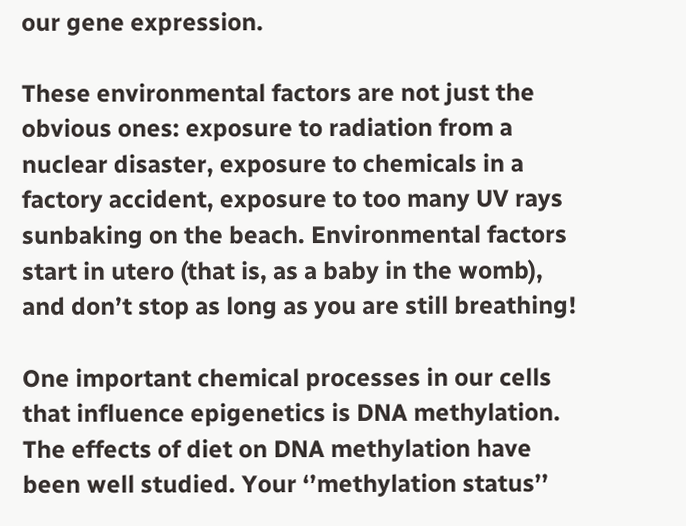our gene expression.

These environmental factors are not just the obvious ones: exposure to radiation from a nuclear disaster, exposure to chemicals in a factory accident, exposure to too many UV rays sunbaking on the beach. Environmental factors start in utero (that is, as a baby in the womb), and don’t stop as long as you are still breathing!

One important chemical processes in our cells that influence epigenetics is DNA methylation. The effects of diet on DNA methylation have been well studied. Your ‘’methylation status’’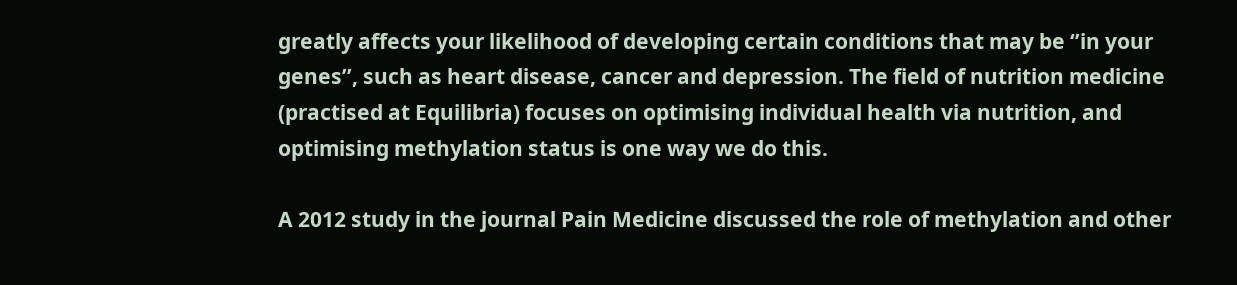greatly affects your likelihood of developing certain conditions that may be ‘’in your genes’’, such as heart disease, cancer and depression. The field of nutrition medicine (practised at Equilibria) focuses on optimising individual health via nutrition, and optimising methylation status is one way we do this.

A 2012 study in the journal Pain Medicine discussed the role of methylation and other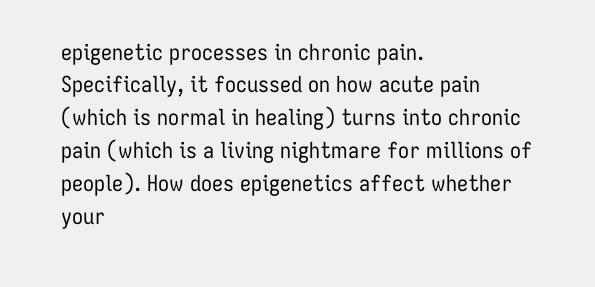epigenetic processes in chronic pain. Specifically, it focussed on how acute pain (which is normal in healing) turns into chronic pain (which is a living nightmare for millions of people). How does epigenetics affect whether your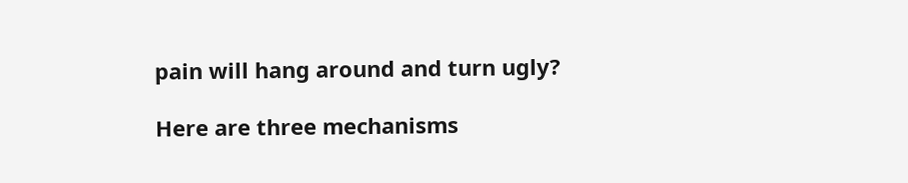pain will hang around and turn ugly?

Here are three mechanisms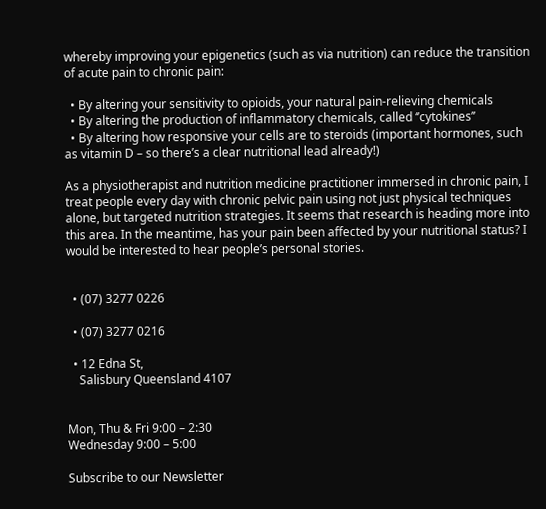whereby improving your epigenetics (such as via nutrition) can reduce the transition of acute pain to chronic pain:

  • By altering your sensitivity to opioids, your natural pain-relieving chemicals
  • By altering the production of inflammatory chemicals, called ‘’cytokines’’
  • By altering how responsive your cells are to steroids (important hormones, such as vitamin D – so there’s a clear nutritional lead already!)

As a physiotherapist and nutrition medicine practitioner immersed in chronic pain, I treat people every day with chronic pelvic pain using not just physical techniques alone, but targeted nutrition strategies. It seems that research is heading more into this area. In the meantime, has your pain been affected by your nutritional status? I would be interested to hear people’s personal stories.


  • (07) 3277 0226

  • (07) 3277 0216

  • 12 Edna St,
    Salisbury Queensland 4107


Mon, Thu & Fri 9:00 – 2:30
Wednesday 9:00 – 5:00

Subscribe to our Newsletter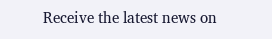Receive the latest news on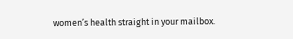women’s health straight in your mailbox.